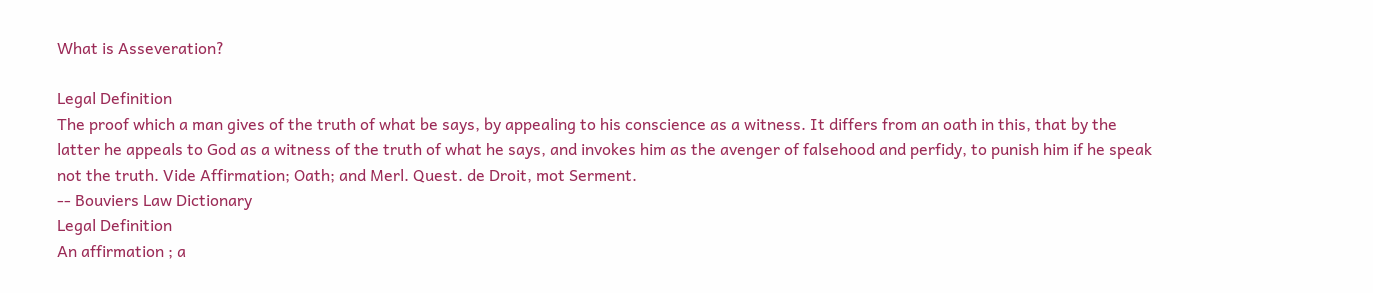What is Asseveration?

Legal Definition
The proof which a man gives of the truth of what be says, by appealing to his conscience as a witness. It differs from an oath in this, that by the latter he appeals to God as a witness of the truth of what he says, and invokes him as the avenger of falsehood and perfidy, to punish him if he speak not the truth. Vide Affirmation; Oath; and Merl. Quest. de Droit, mot Serment.
-- Bouviers Law Dictionary
Legal Definition
An affirmation ; a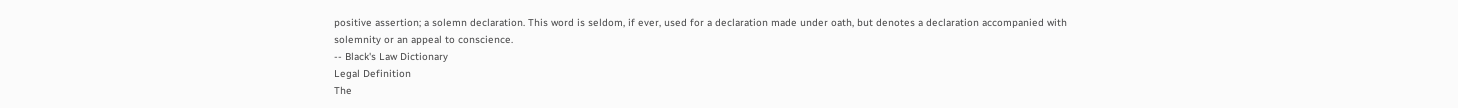positive assertion; a solemn declaration. This word is seldom, if ever, used for a declaration made under oath, but denotes a declaration accompanied with solemnity or an appeal to conscience.
-- Black's Law Dictionary
Legal Definition
The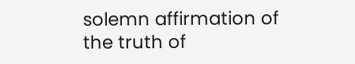solemn affirmation of the truth of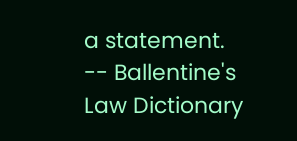a statement.
-- Ballentine's Law Dictionary